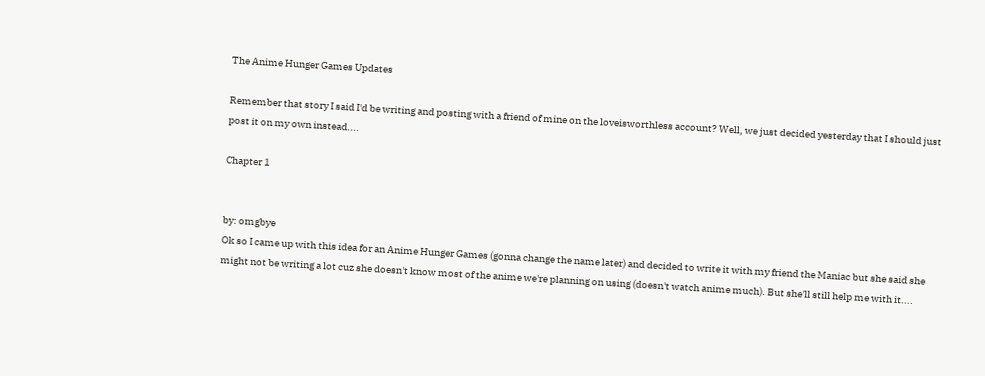The Anime Hunger Games Updates

Remember that story I said I'd be writing and posting with a friend of mine on the loveisworthless account? Well, we just decided yesterday that I should just post it on my own instead....

Chapter 1


by: omgbye
Ok so I came up with this idea for an Anime Hunger Games (gonna change the name later) and decided to write it with my friend the Maniac but she said she might not be writing a lot cuz she doesn't know most of the anime we're planning on using (doesn't watch anime much). But she'll still help me with it....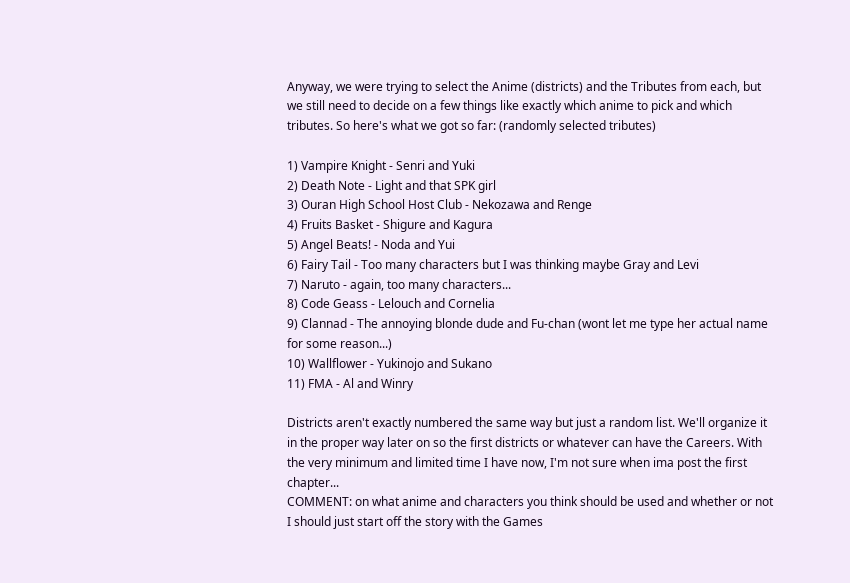Anyway, we were trying to select the Anime (districts) and the Tributes from each, but we still need to decide on a few things like exactly which anime to pick and which tributes. So here's what we got so far: (randomly selected tributes)

1) Vampire Knight - Senri and Yuki
2) Death Note - Light and that SPK girl
3) Ouran High School Host Club - Nekozawa and Renge
4) Fruits Basket - Shigure and Kagura
5) Angel Beats! - Noda and Yui
6) Fairy Tail - Too many characters but I was thinking maybe Gray and Levi
7) Naruto - again, too many characters...
8) Code Geass - Lelouch and Cornelia
9) Clannad - The annoying blonde dude and Fu-chan (wont let me type her actual name for some reason...)
10) Wallflower - Yukinojo and Sukano
11) FMA - Al and Winry

Districts aren't exactly numbered the same way but just a random list. We'll organize it in the proper way later on so the first districts or whatever can have the Careers. With the very minimum and limited time I have now, I'm not sure when ima post the first chapter...
COMMENT: on what anime and characters you think should be used and whether or not I should just start off the story with the Games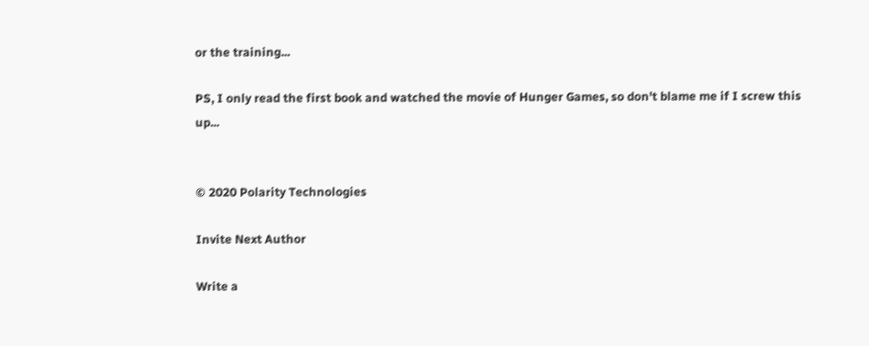or the training...

PS, I only read the first book and watched the movie of Hunger Games, so don't blame me if I screw this up...


© 2020 Polarity Technologies

Invite Next Author

Write a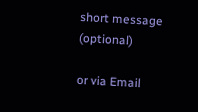short message (optional)

or via Email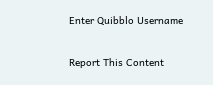Enter Quibblo Username


Report This Content